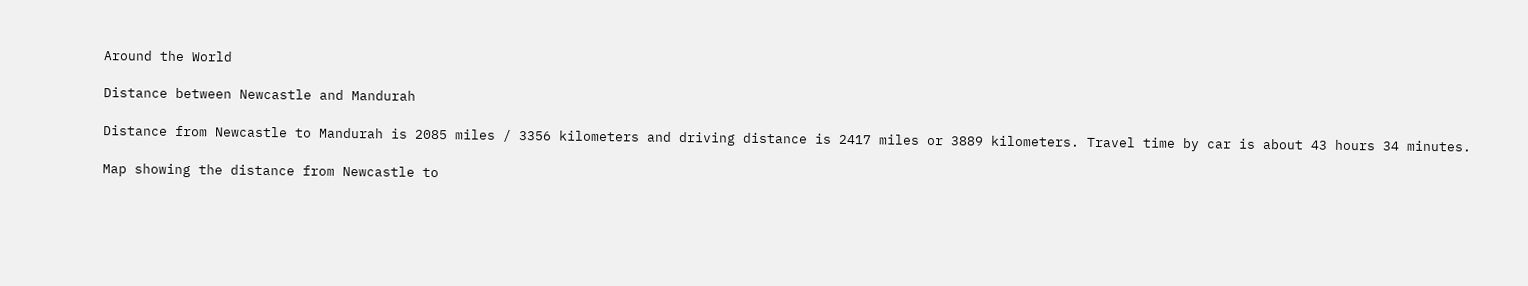Around the World

Distance between Newcastle and Mandurah

Distance from Newcastle to Mandurah is 2085 miles / 3356 kilometers and driving distance is 2417 miles or 3889 kilometers. Travel time by car is about 43 hours 34 minutes.

Map showing the distance from Newcastle to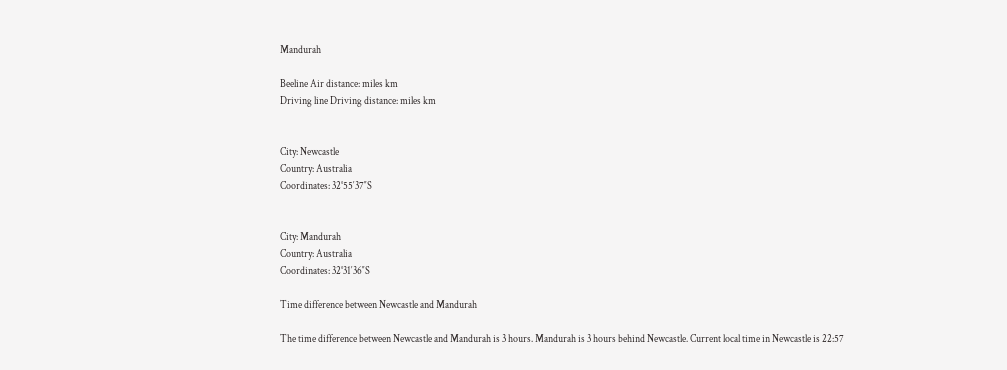Mandurah

Beeline Air distance: miles km
Driving line Driving distance: miles km


City: Newcastle
Country: Australia
Coordinates: 32°55′37″S


City: Mandurah
Country: Australia
Coordinates: 32°31′36″S

Time difference between Newcastle and Mandurah

The time difference between Newcastle and Mandurah is 3 hours. Mandurah is 3 hours behind Newcastle. Current local time in Newcastle is 22:57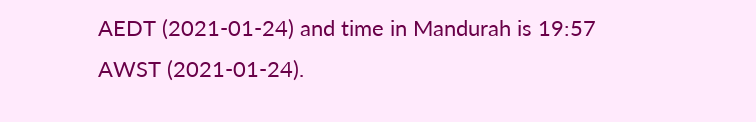AEDT (2021-01-24) and time in Mandurah is 19:57 AWST (2021-01-24).